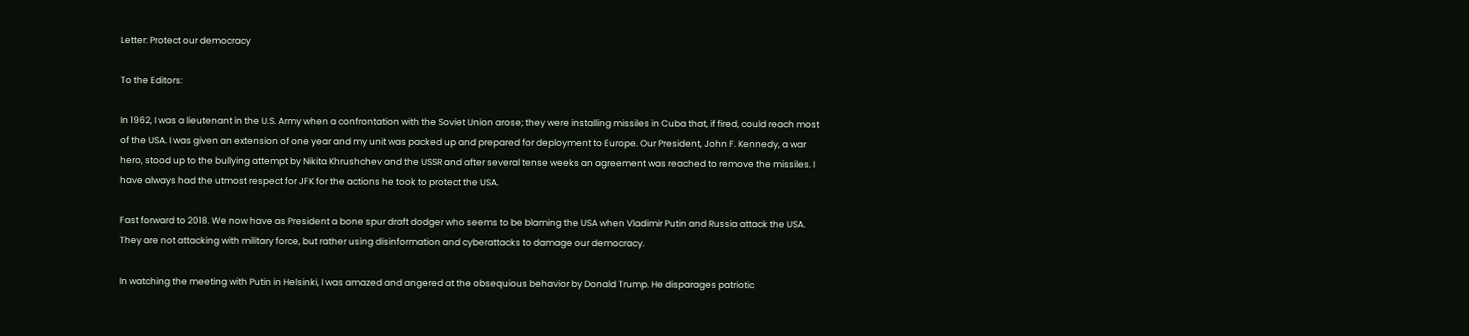Letter: Protect our democracy

To the Editors:

In 1962, I was a lieutenant in the U.S. Army when a confrontation with the Soviet Union arose; they were installing missiles in Cuba that, if fired, could reach most of the USA. I was given an extension of one year and my unit was packed up and prepared for deployment to Europe. Our President, John F. Kennedy, a war hero, stood up to the bullying attempt by Nikita Khrushchev and the USSR and after several tense weeks an agreement was reached to remove the missiles. I have always had the utmost respect for JFK for the actions he took to protect the USA.

Fast forward to 2018. We now have as President a bone spur draft dodger who seems to be blaming the USA when Vladimir Putin and Russia attack the USA. They are not attacking with military force, but rather using disinformation and cyberattacks to damage our democracy.

In watching the meeting with Putin in Helsinki, I was amazed and angered at the obsequious behavior by Donald Trump. He disparages patriotic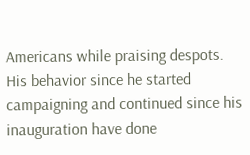Americans while praising despots. His behavior since he started campaigning and continued since his inauguration have done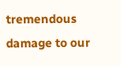tremendous damage to our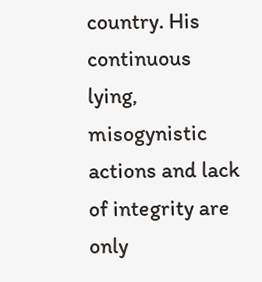country. His continuous lying, misogynistic actions and lack of integrity are only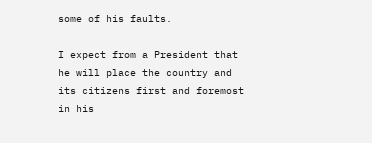some of his faults.

I expect from a President that he will place the country and its citizens first and foremost in his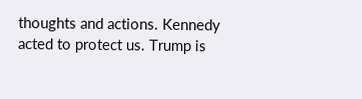thoughts and actions. Kennedy acted to protect us. Trump is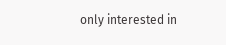only interested in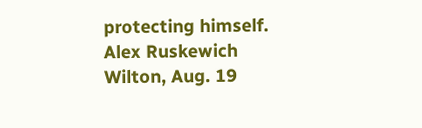protecting himself.
Alex Ruskewich
Wilton, Aug. 19